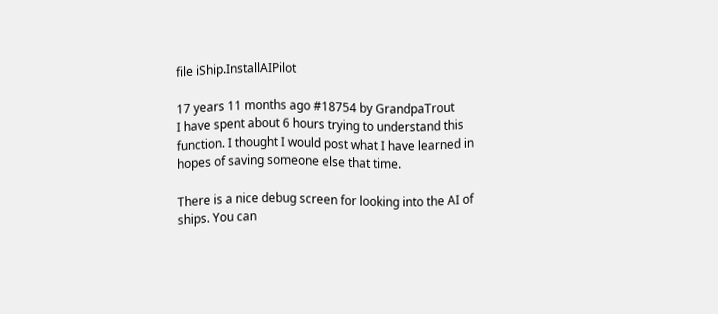file iShip.InstallAIPilot

17 years 11 months ago #18754 by GrandpaTrout
I have spent about 6 hours trying to understand this function. I thought I would post what I have learned in hopes of saving someone else that time.

There is a nice debug screen for looking into the AI of ships. You can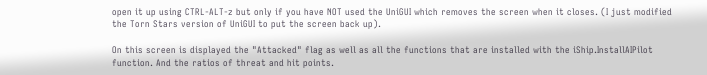open it up using CTRL-ALT-z but only if you have NOT used the UniGUI which removes the screen when it closes. (I just modified the Torn Stars version of UniGUI to put the screen back up).

On this screen is displayed the "Attacked" flag as well as all the functions that are installed with the iShip.InstallAIPilot function. And the ratios of threat and hit points.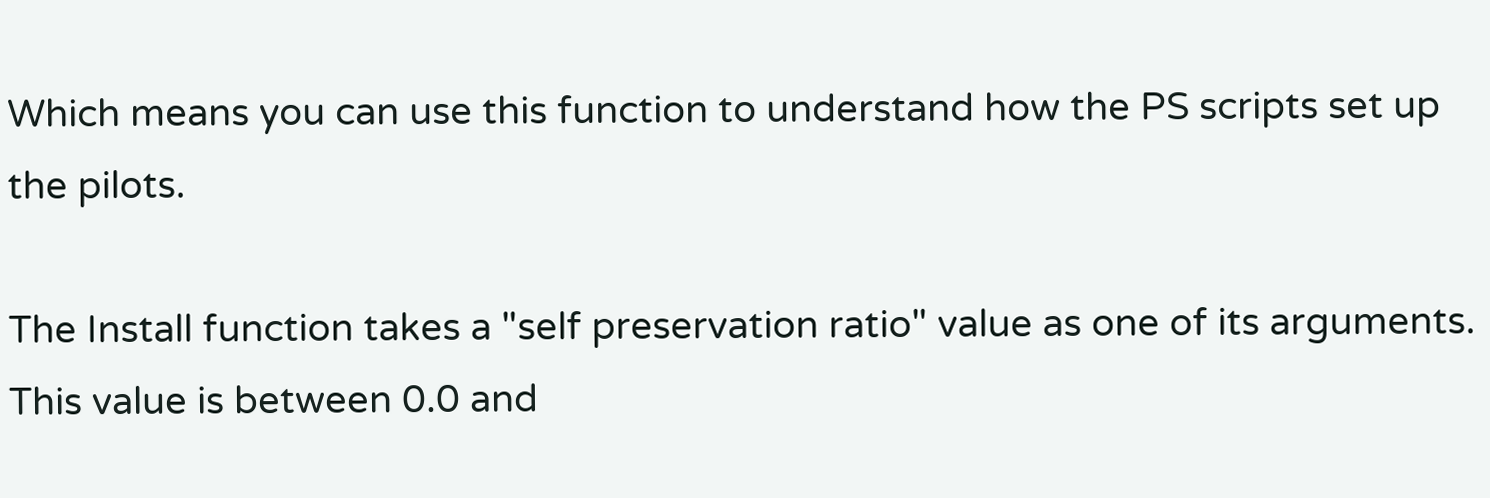Which means you can use this function to understand how the PS scripts set up the pilots.

The Install function takes a "self preservation ratio" value as one of its arguments. This value is between 0.0 and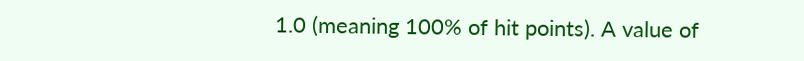1.0 (meaning 100% of hit points). A value of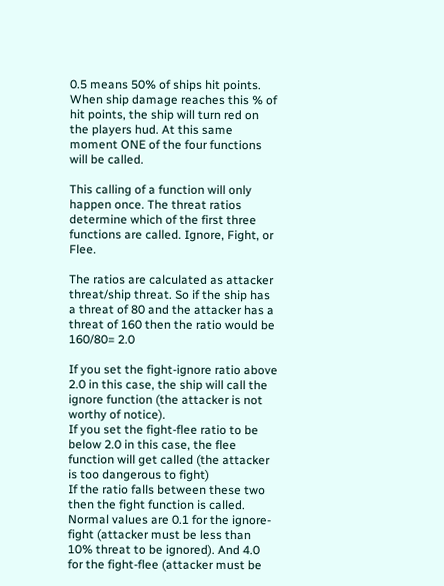0.5 means 50% of ships hit points. When ship damage reaches this % of hit points, the ship will turn red on the players hud. At this same moment ONE of the four functions will be called.

This calling of a function will only happen once. The threat ratios determine which of the first three functions are called. Ignore, Fight, or Flee.

The ratios are calculated as attacker threat/ship threat. So if the ship has a threat of 80 and the attacker has a threat of 160 then the ratio would be 160/80= 2.0

If you set the fight-ignore ratio above 2.0 in this case, the ship will call the ignore function (the attacker is not worthy of notice).
If you set the fight-flee ratio to be below 2.0 in this case, the flee function will get called (the attacker is too dangerous to fight)
If the ratio falls between these two then the fight function is called.
Normal values are 0.1 for the ignore-fight (attacker must be less than 10% threat to be ignored). And 4.0 for the fight-flee (attacker must be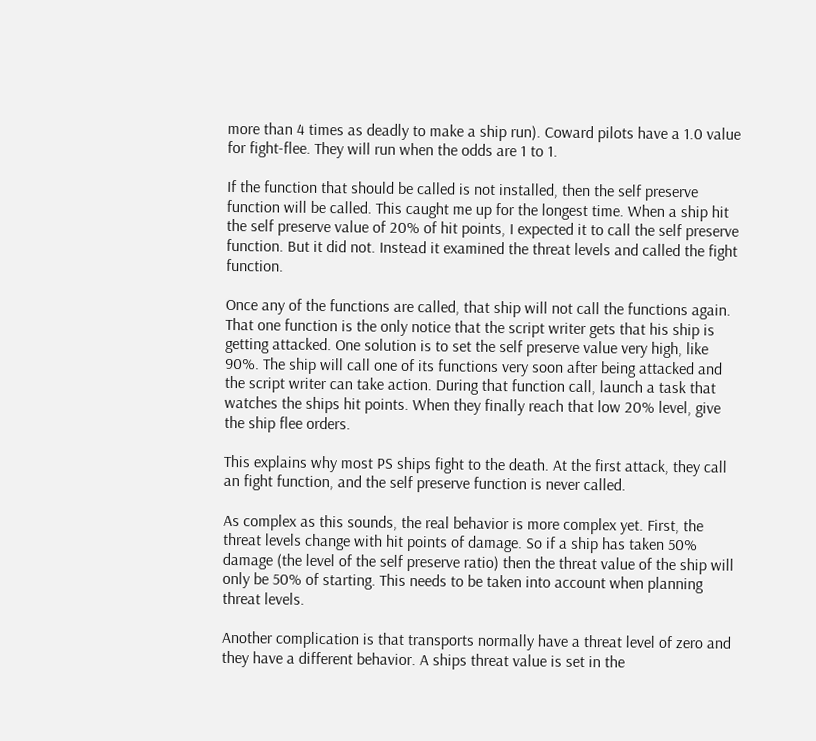more than 4 times as deadly to make a ship run). Coward pilots have a 1.0 value for fight-flee. They will run when the odds are 1 to 1.

If the function that should be called is not installed, then the self preserve function will be called. This caught me up for the longest time. When a ship hit the self preserve value of 20% of hit points, I expected it to call the self preserve function. But it did not. Instead it examined the threat levels and called the fight function.

Once any of the functions are called, that ship will not call the functions again. That one function is the only notice that the script writer gets that his ship is getting attacked. One solution is to set the self preserve value very high, like 90%. The ship will call one of its functions very soon after being attacked and the script writer can take action. During that function call, launch a task that watches the ships hit points. When they finally reach that low 20% level, give the ship flee orders.

This explains why most PS ships fight to the death. At the first attack, they call an fight function, and the self preserve function is never called.

As complex as this sounds, the real behavior is more complex yet. First, the threat levels change with hit points of damage. So if a ship has taken 50% damage (the level of the self preserve ratio) then the threat value of the ship will only be 50% of starting. This needs to be taken into account when planning threat levels.

Another complication is that transports normally have a threat level of zero and they have a different behavior. A ships threat value is set in the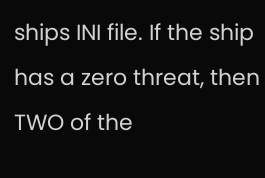ships INI file. If the ship has a zero threat, then TWO of the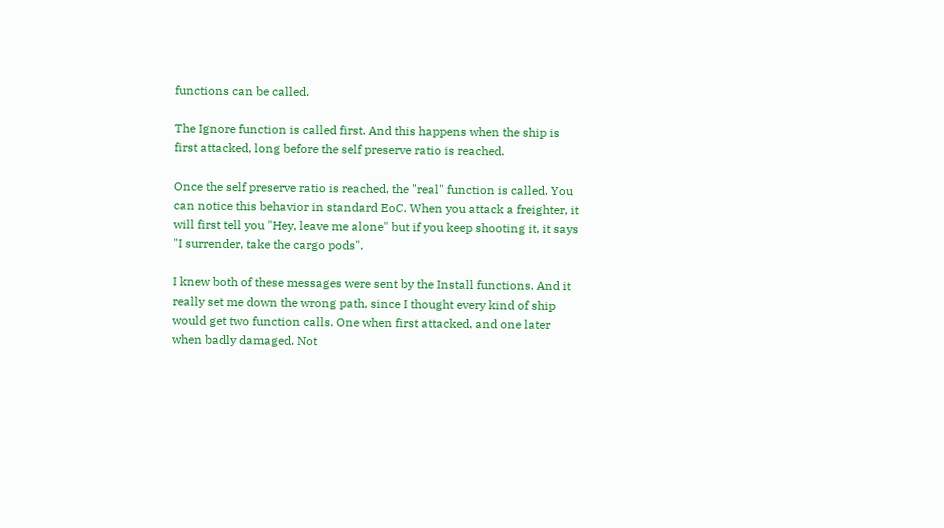functions can be called.

The Ignore function is called first. And this happens when the ship is first attacked, long before the self preserve ratio is reached.

Once the self preserve ratio is reached, the "real" function is called. You can notice this behavior in standard EoC. When you attack a freighter, it will first tell you "Hey, leave me alone" but if you keep shooting it, it says "I surrender, take the cargo pods".

I knew both of these messages were sent by the Install functions. And it really set me down the wrong path, since I thought every kind of ship would get two function calls. One when first attacked, and one later when badly damaged. Not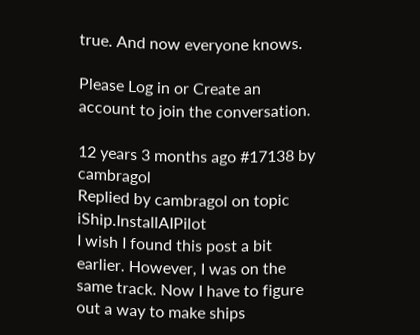true. And now everyone knows.

Please Log in or Create an account to join the conversation.

12 years 3 months ago #17138 by cambragol
Replied by cambragol on topic iShip.InstallAIPilot
I wish I found this post a bit earlier. However, I was on the same track. Now I have to figure out a way to make ships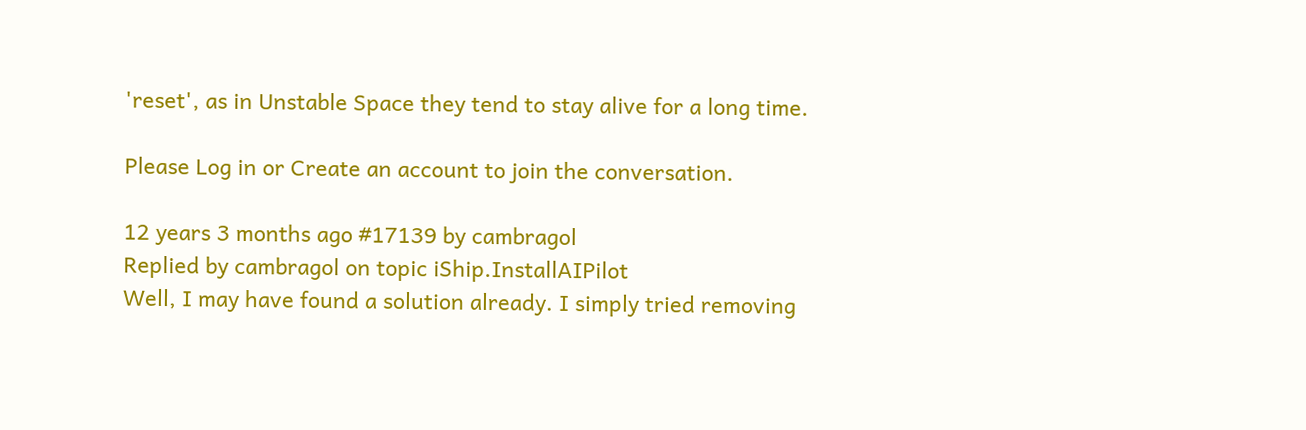'reset', as in Unstable Space they tend to stay alive for a long time.

Please Log in or Create an account to join the conversation.

12 years 3 months ago #17139 by cambragol
Replied by cambragol on topic iShip.InstallAIPilot
Well, I may have found a solution already. I simply tried removing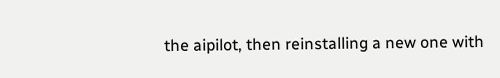the aipilot, then reinstalling a new one with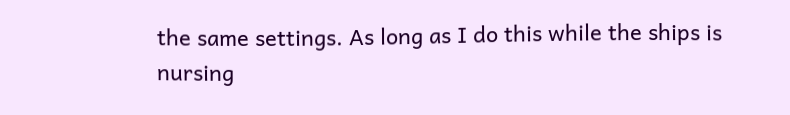the same settings. As long as I do this while the ships is nursing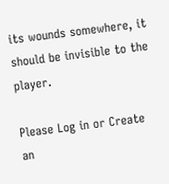its wounds somewhere, it should be invisible to the player.

Please Log in or Create an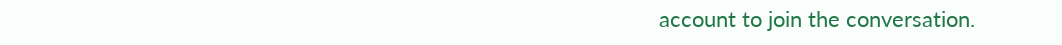account to join the conversation.